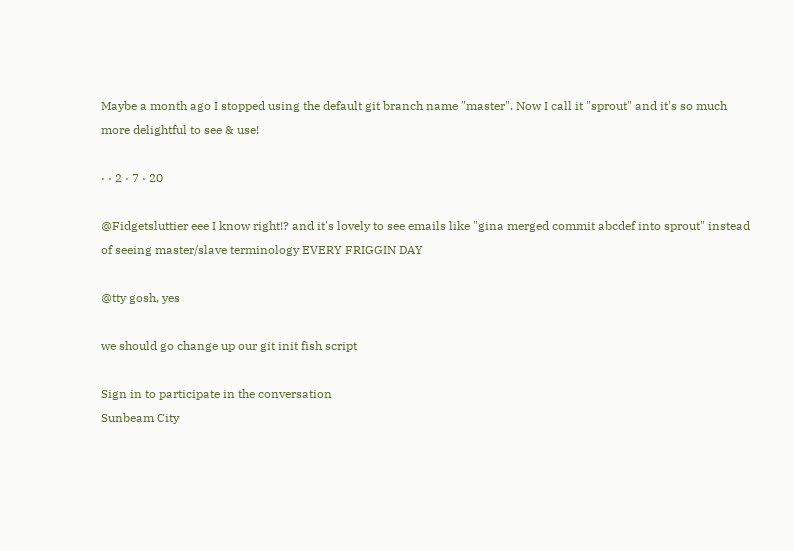Maybe a month ago I stopped using the default git branch name "master". Now I call it "sprout" and it's so much more delightful to see & use!

· · 2 · 7 · 20

@Fidgetsluttier eee I know right!? and it's lovely to see emails like "gina merged commit abcdef into sprout" instead of seeing master/slave terminology EVERY FRIGGIN DAY

@tty gosh, yes

we should go change up our git init fish script

Sign in to participate in the conversation
Sunbeam City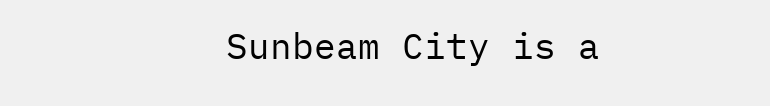Sunbeam City is a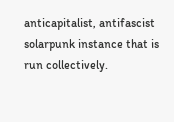anticapitalist, antifascist solarpunk instance that is run collectively.